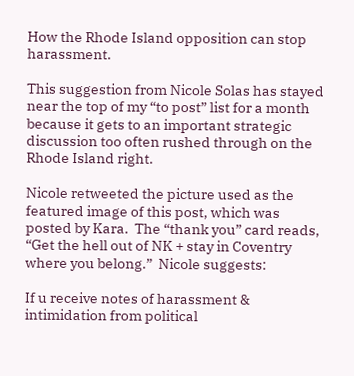How the Rhode Island opposition can stop harassment.

This suggestion from Nicole Solas has stayed near the top of my “to post” list for a month because it gets to an important strategic discussion too often rushed through on the Rhode Island right.

Nicole retweeted the picture used as the featured image of this post, which was posted by Kara.  The “thank you” card reads, “Get the hell out of NK + stay in Coventry where you belong.”  Nicole suggests:

If u receive notes of harassment & intimidation from political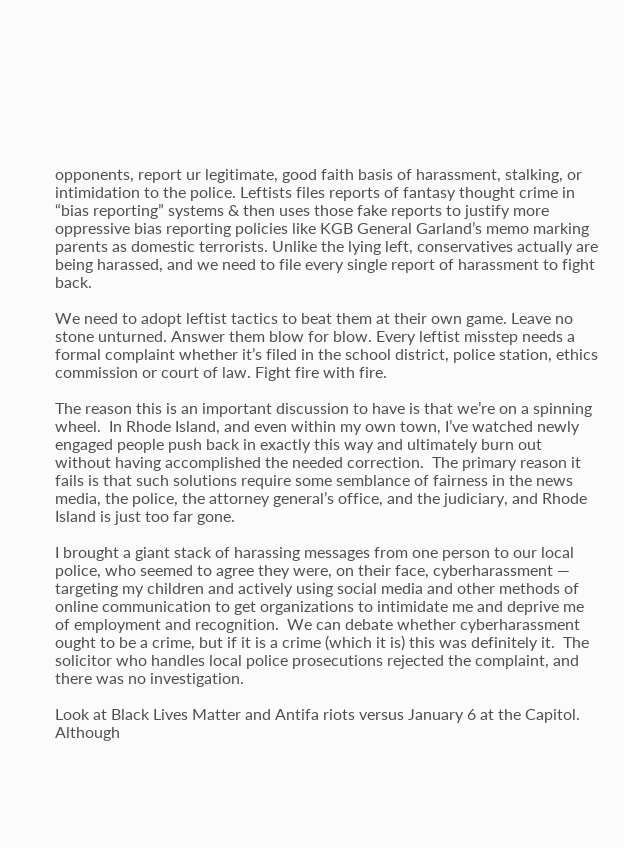opponents, report ur legitimate, good faith basis of harassment, stalking, or intimidation to the police. Leftists files reports of fantasy thought crime in “bias reporting” systems & then uses those fake reports to justify more oppressive bias reporting policies like KGB General Garland’s memo marking parents as domestic terrorists. Unlike the lying left, conservatives actually are being harassed, and we need to file every single report of harassment to fight back.

We need to adopt leftist tactics to beat them at their own game. Leave no stone unturned. Answer them blow for blow. Every leftist misstep needs a formal complaint whether it’s filed in the school district, police station, ethics commission or court of law. Fight fire with fire.

The reason this is an important discussion to have is that we’re on a spinning wheel.  In Rhode Island, and even within my own town, I’ve watched newly engaged people push back in exactly this way and ultimately burn out without having accomplished the needed correction.  The primary reason it fails is that such solutions require some semblance of fairness in the news media, the police, the attorney general’s office, and the judiciary, and Rhode Island is just too far gone.

I brought a giant stack of harassing messages from one person to our local police, who seemed to agree they were, on their face, cyberharassment — targeting my children and actively using social media and other methods of online communication to get organizations to intimidate me and deprive me of employment and recognition.  We can debate whether cyberharassment ought to be a crime, but if it is a crime (which it is) this was definitely it.  The solicitor who handles local police prosecutions rejected the complaint, and there was no investigation.

Look at Black Lives Matter and Antifa riots versus January 6 at the Capitol.  Although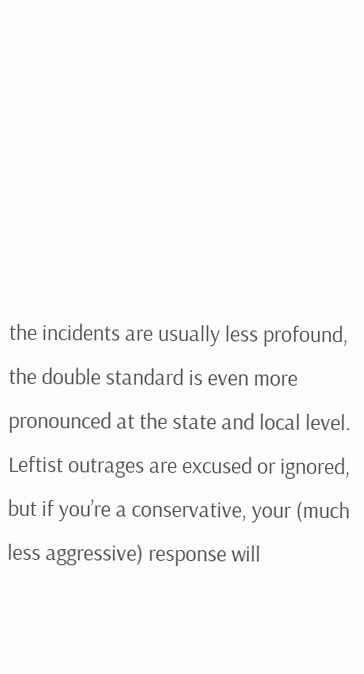the incidents are usually less profound, the double standard is even more pronounced at the state and local level.  Leftist outrages are excused or ignored, but if you’re a conservative, your (much less aggressive) response will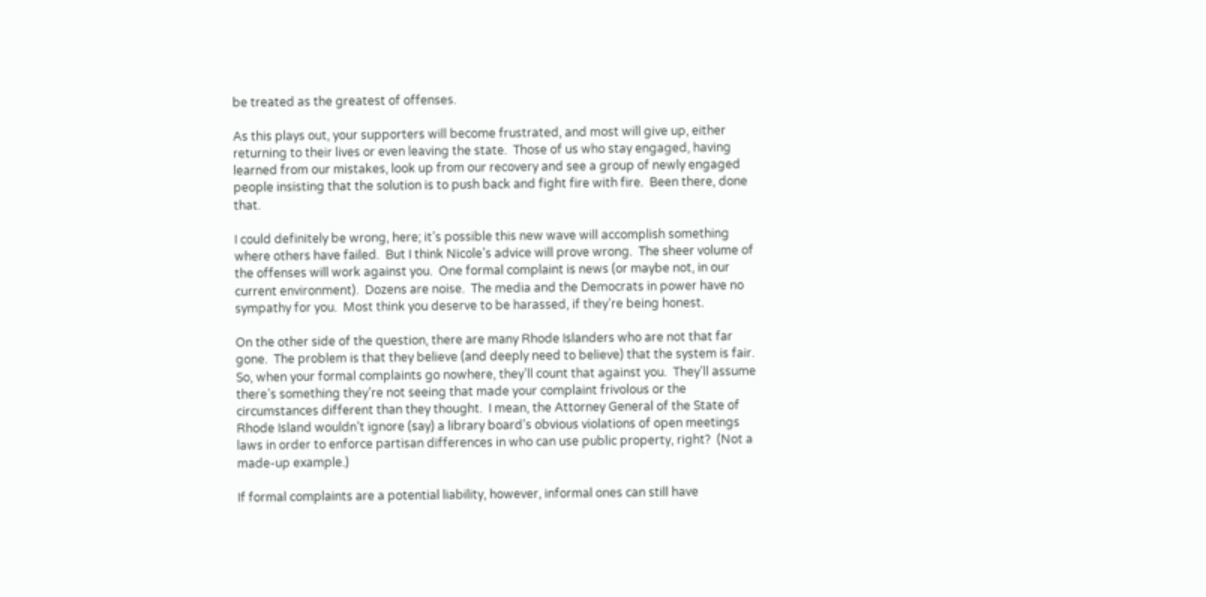be treated as the greatest of offenses.

As this plays out, your supporters will become frustrated, and most will give up, either returning to their lives or even leaving the state.  Those of us who stay engaged, having learned from our mistakes, look up from our recovery and see a group of newly engaged people insisting that the solution is to push back and fight fire with fire.  Been there, done that.

I could definitely be wrong, here; it’s possible this new wave will accomplish something where others have failed.  But I think Nicole’s advice will prove wrong.  The sheer volume of the offenses will work against you.  One formal complaint is news (or maybe not, in our current environment).  Dozens are noise.  The media and the Democrats in power have no sympathy for you.  Most think you deserve to be harassed, if they’re being honest.

On the other side of the question, there are many Rhode Islanders who are not that far gone.  The problem is that they believe (and deeply need to believe) that the system is fair.  So, when your formal complaints go nowhere, they’ll count that against you.  They’ll assume there’s something they’re not seeing that made your complaint frivolous or the circumstances different than they thought.  I mean, the Attorney General of the State of Rhode Island wouldn’t ignore (say) a library board’s obvious violations of open meetings laws in order to enforce partisan differences in who can use public property, right?  (Not a made-up example.)

If formal complaints are a potential liability, however, informal ones can still have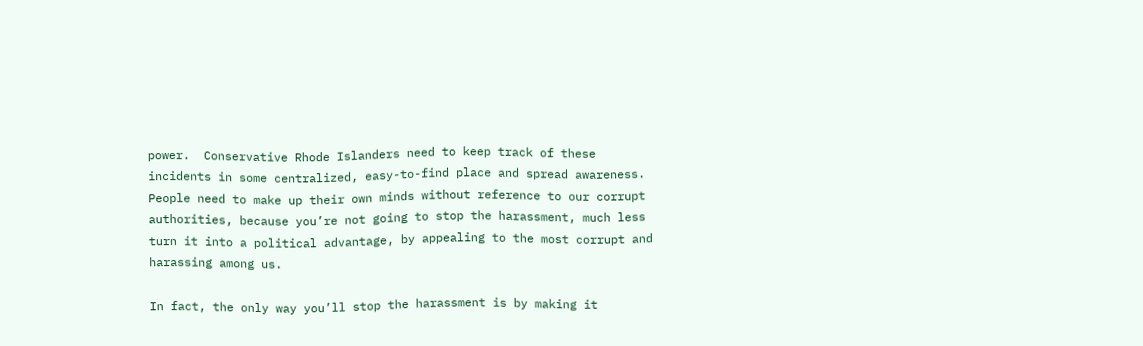power.  Conservative Rhode Islanders need to keep track of these incidents in some centralized, easy-to-find place and spread awareness.  People need to make up their own minds without reference to our corrupt authorities, because you’re not going to stop the harassment, much less turn it into a political advantage, by appealing to the most corrupt and harassing among us.

In fact, the only way you’ll stop the harassment is by making it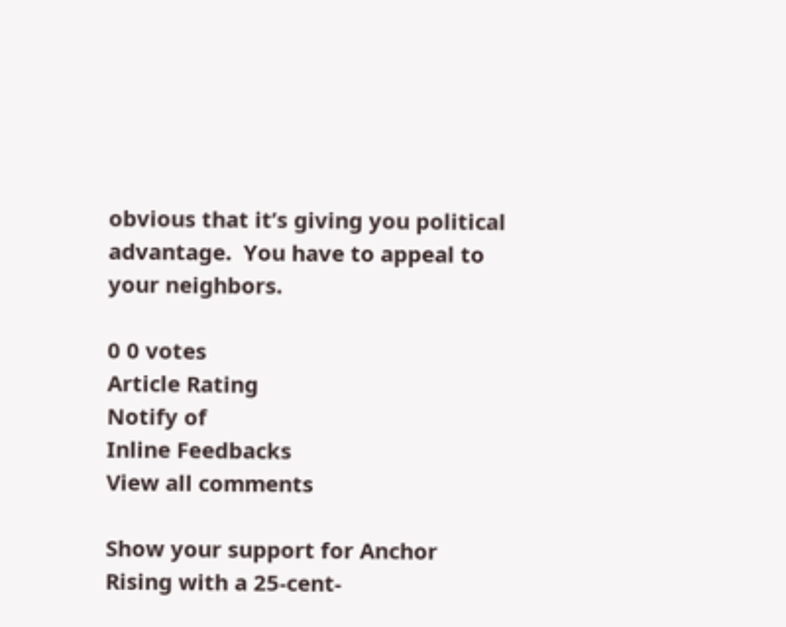obvious that it’s giving you political advantage.  You have to appeal to your neighbors.

0 0 votes
Article Rating
Notify of
Inline Feedbacks
View all comments

Show your support for Anchor Rising with a 25-cent-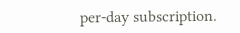per-day subscription.